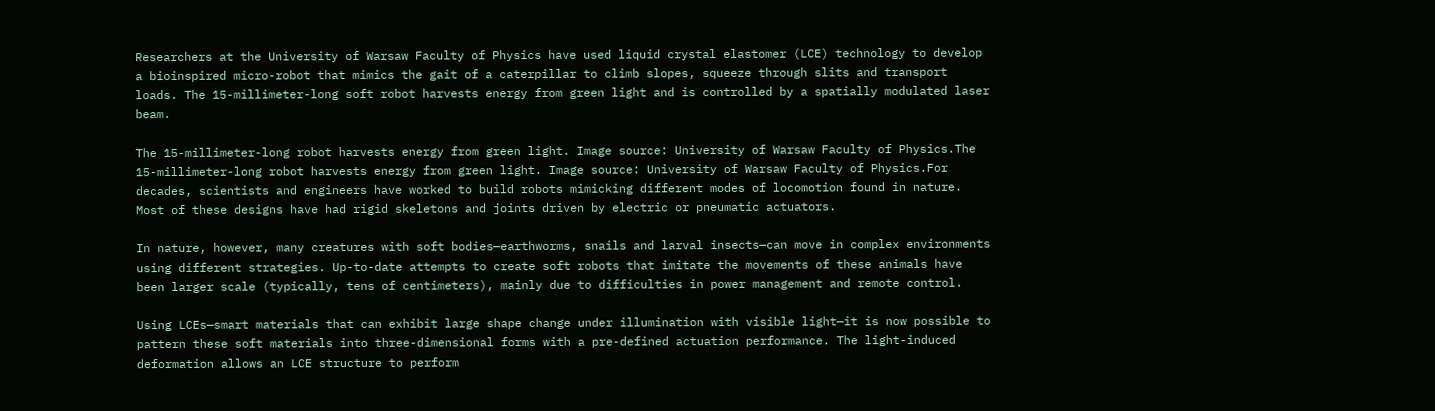Researchers at the University of Warsaw Faculty of Physics have used liquid crystal elastomer (LCE) technology to develop a bioinspired micro-robot that mimics the gait of a caterpillar to climb slopes, squeeze through slits and transport loads. The 15-millimeter-long soft robot harvests energy from green light and is controlled by a spatially modulated laser beam.

The 15-millimeter-long robot harvests energy from green light. Image source: University of Warsaw Faculty of Physics.The 15-millimeter-long robot harvests energy from green light. Image source: University of Warsaw Faculty of Physics.For decades, scientists and engineers have worked to build robots mimicking different modes of locomotion found in nature. Most of these designs have had rigid skeletons and joints driven by electric or pneumatic actuators.

In nature, however, many creatures with soft bodies—earthworms, snails and larval insects—can move in complex environments using different strategies. Up-to-date attempts to create soft robots that imitate the movements of these animals have been larger scale (typically, tens of centimeters), mainly due to difficulties in power management and remote control.

Using LCEs—smart materials that can exhibit large shape change under illumination with visible light—it is now possible to pattern these soft materials into three-dimensional forms with a pre-defined actuation performance. The light-induced deformation allows an LCE structure to perform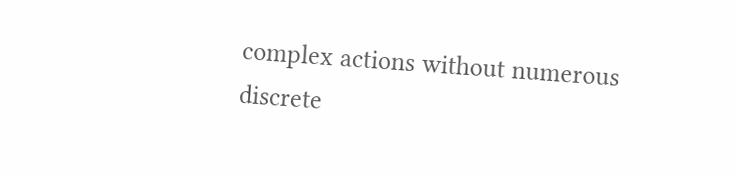complex actions without numerous discrete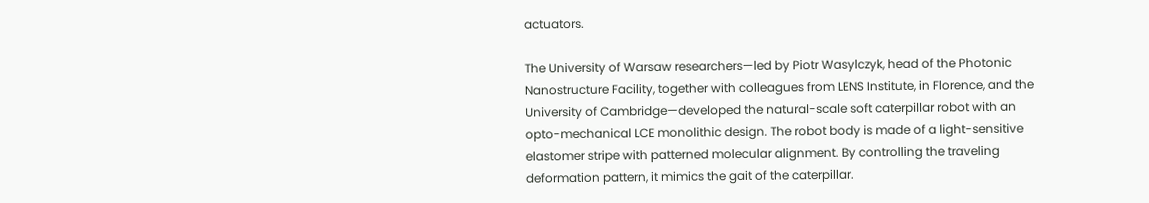actuators.

The University of Warsaw researchers—led by Piotr Wasylczyk, head of the Photonic Nanostructure Facility, together with colleagues from LENS Institute, in Florence, and the University of Cambridge—developed the natural-scale soft caterpillar robot with an opto-mechanical LCE monolithic design. The robot body is made of a light-sensitive elastomer stripe with patterned molecular alignment. By controlling the traveling deformation pattern, it mimics the gait of the caterpillar.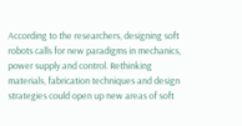According to the researchers, designing soft robots calls for new paradigms in mechanics, power supply and control. Rethinking materials, fabrication techniques and design strategies could open up new areas of soft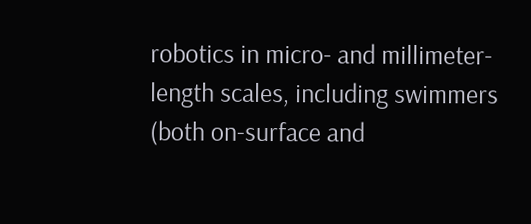robotics in micro- and millimeter-length scales, including swimmers (both on-surface and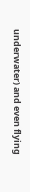underwater) and even flying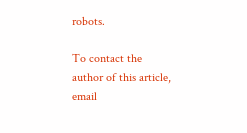robots.

To contact the author of this article, email